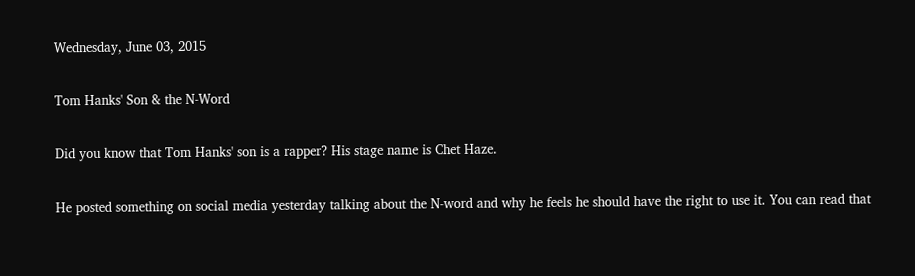Wednesday, June 03, 2015

Tom Hanks' Son & the N-Word

Did you know that Tom Hanks' son is a rapper? His stage name is Chet Haze.

He posted something on social media yesterday talking about the N-word and why he feels he should have the right to use it. You can read that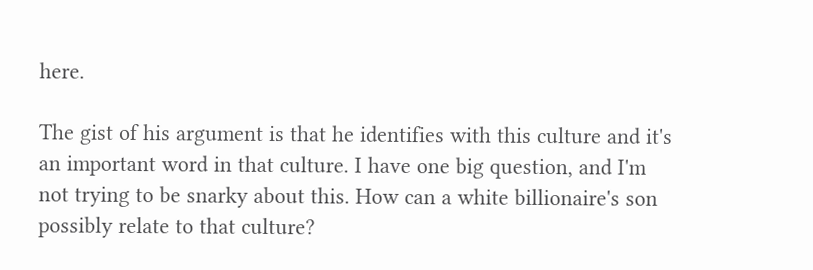here.

The gist of his argument is that he identifies with this culture and it's an important word in that culture. I have one big question, and I'm not trying to be snarky about this. How can a white billionaire's son possibly relate to that culture?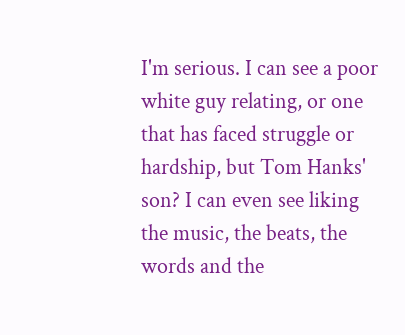I'm serious. I can see a poor white guy relating, or one that has faced struggle or hardship, but Tom Hanks' son? I can even see liking the music, the beats, the words and the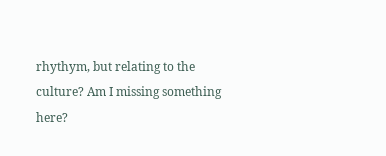rhythym, but relating to the culture? Am I missing something here?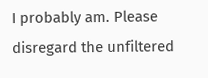I probably am. Please disregard the unfiltered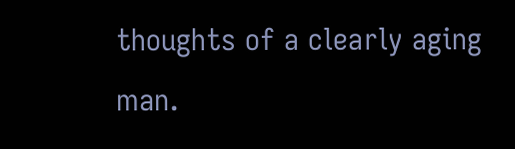thoughts of a clearly aging man.